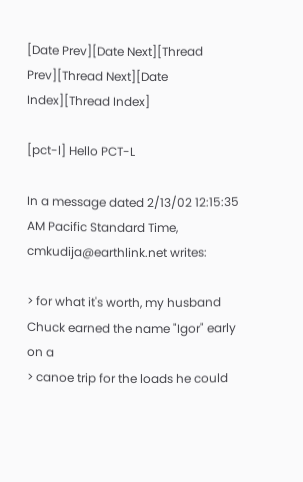[Date Prev][Date Next][Thread Prev][Thread Next][Date Index][Thread Index]

[pct-l] Hello PCT-L

In a message dated 2/13/02 12:15:35 AM Pacific Standard Time,
cmkudija@earthlink.net writes:

> for what it's worth, my husband Chuck earned the name "Igor" early on a
> canoe trip for the loads he could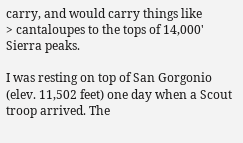carry, and would carry things like
> cantaloupes to the tops of 14,000' Sierra peaks.

I was resting on top of San Gorgonio (elev. 11,502 feet) one day when a Scout
troop arrived. The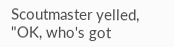Scoutmaster yelled, "OK, who's got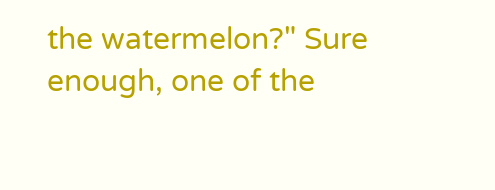the watermelon?" Sure
enough, one of the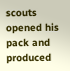scouts opened his pack and produced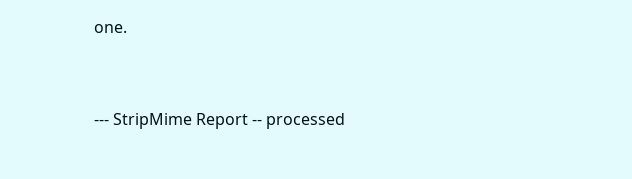one.


--- StripMime Report -- processed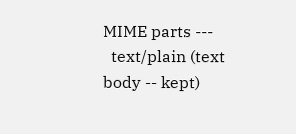MIME parts ---
  text/plain (text body -- kept)